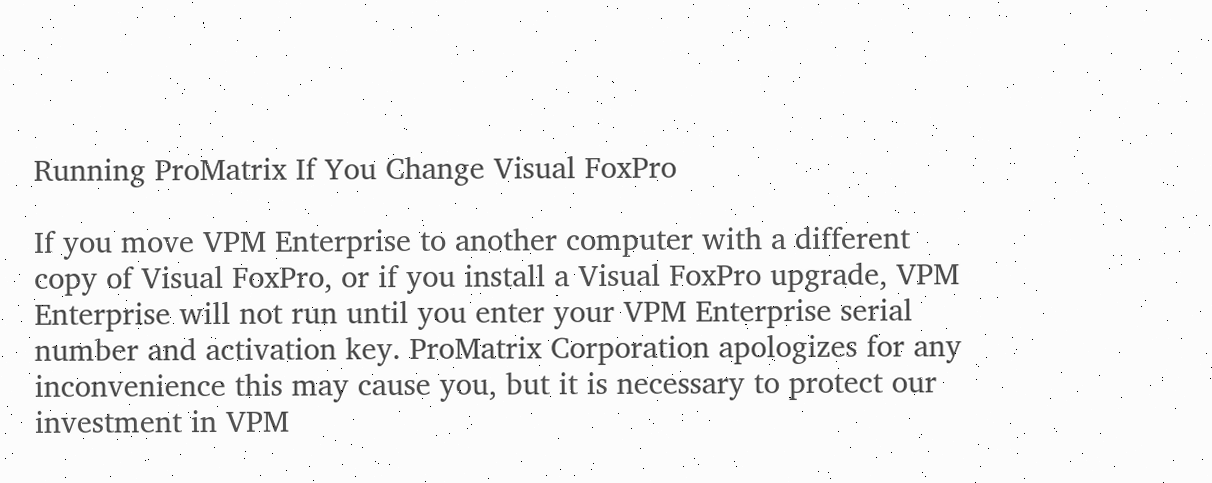Running ProMatrix If You Change Visual FoxPro

If you move VPM Enterprise to another computer with a different copy of Visual FoxPro, or if you install a Visual FoxPro upgrade, VPM Enterprise will not run until you enter your VPM Enterprise serial number and activation key. ProMatrix Corporation apologizes for any inconvenience this may cause you, but it is necessary to protect our investment in VPM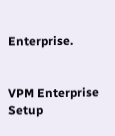Enterprise.


VPM Enterprise Setup